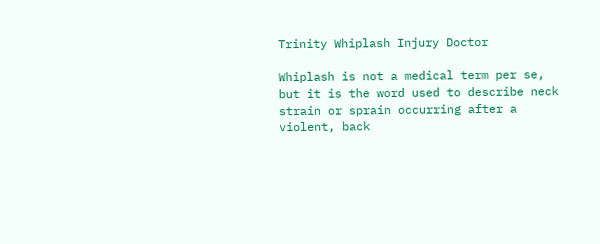Trinity Whiplash Injury Doctor

Whiplash is not a medical term per se, but it is the word used to describe neck strain or sprain occurring after a violent, back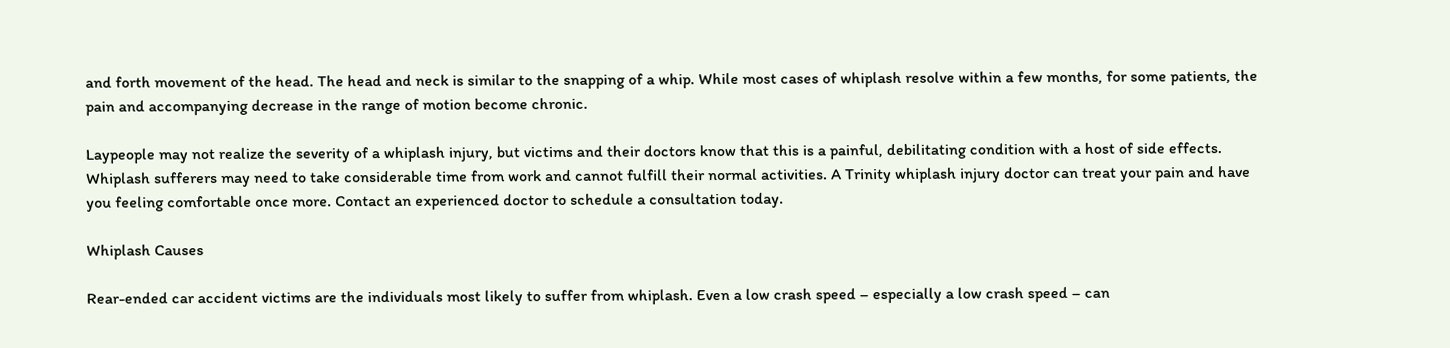and forth movement of the head. The head and neck is similar to the snapping of a whip. While most cases of whiplash resolve within a few months, for some patients, the pain and accompanying decrease in the range of motion become chronic.

Laypeople may not realize the severity of a whiplash injury, but victims and their doctors know that this is a painful, debilitating condition with a host of side effects. Whiplash sufferers may need to take considerable time from work and cannot fulfill their normal activities. A Trinity whiplash injury doctor can treat your pain and have you feeling comfortable once more. Contact an experienced doctor to schedule a consultation today.

Whiplash Causes

Rear-ended car accident victims are the individuals most likely to suffer from whiplash. Even a low crash speed – especially a low crash speed – can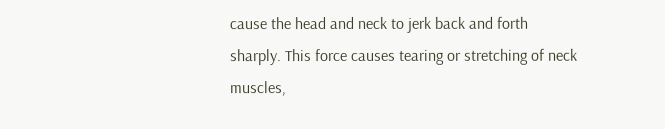cause the head and neck to jerk back and forth sharply. This force causes tearing or stretching of neck muscles,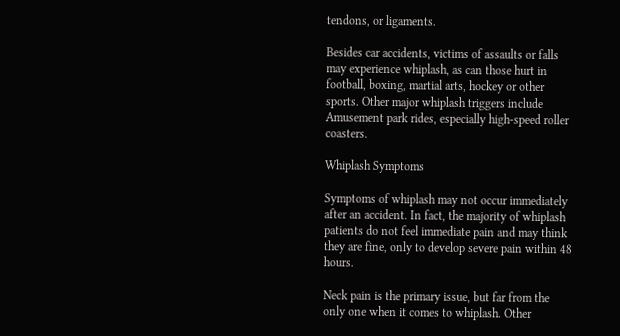tendons, or ligaments.

Besides car accidents, victims of assaults or falls may experience whiplash, as can those hurt in football, boxing, martial arts, hockey or other sports. Other major whiplash triggers include Amusement park rides, especially high-speed roller coasters.

Whiplash Symptoms

Symptoms of whiplash may not occur immediately after an accident. In fact, the majority of whiplash patients do not feel immediate pain and may think they are fine, only to develop severe pain within 48 hours.

Neck pain is the primary issue, but far from the only one when it comes to whiplash. Other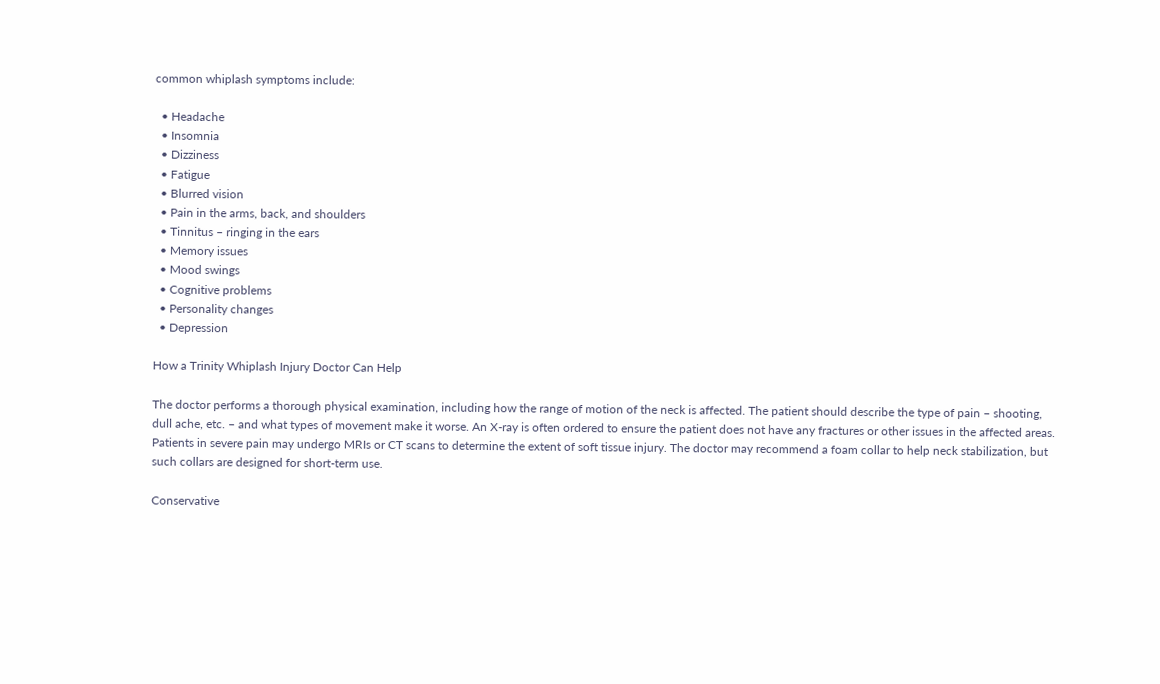common whiplash symptoms include:

  • Headache
  • Insomnia
  • Dizziness
  • Fatigue
  • Blurred vision
  • Pain in the arms, back, and shoulders
  • Tinnitus – ringing in the ears
  • Memory issues
  • Mood swings
  • Cognitive problems
  • Personality changes
  • Depression

How a Trinity Whiplash Injury Doctor Can Help

The doctor performs a thorough physical examination, including how the range of motion of the neck is affected. The patient should describe the type of pain – shooting, dull ache, etc. – and what types of movement make it worse. An X-ray is often ordered to ensure the patient does not have any fractures or other issues in the affected areas. Patients in severe pain may undergo MRIs or CT scans to determine the extent of soft tissue injury. The doctor may recommend a foam collar to help neck stabilization, but such collars are designed for short-term use.

Conservative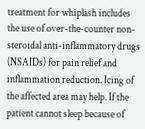treatment for whiplash includes the use of over-the-counter non-steroidal anti-inflammatory drugs (NSAIDs) for pain relief and inflammation reduction. Icing of the affected area may help. If the patient cannot sleep because of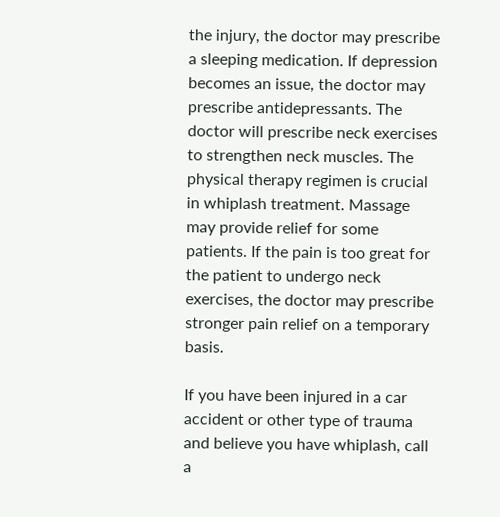the injury, the doctor may prescribe a sleeping medication. If depression becomes an issue, the doctor may prescribe antidepressants. The doctor will prescribe neck exercises to strengthen neck muscles. The physical therapy regimen is crucial in whiplash treatment. Massage may provide relief for some patients. If the pain is too great for the patient to undergo neck exercises, the doctor may prescribe stronger pain relief on a temporary basis.

If you have been injured in a car accident or other type of trauma and believe you have whiplash, call a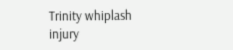Trinity whiplash injury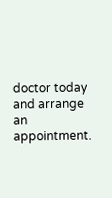doctor today and arrange an appointment.